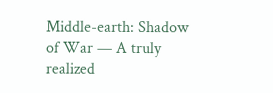Middle-earth: Shadow of War — A truly realized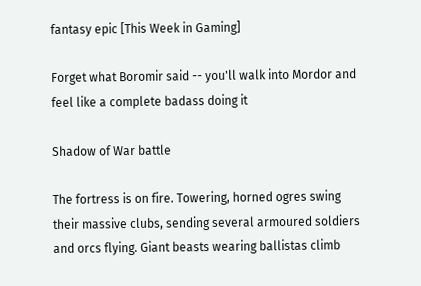fantasy epic [This Week in Gaming]

Forget what Boromir said -- you'll walk into Mordor and feel like a complete badass doing it

Shadow of War battle

The fortress is on fire. Towering, horned ogres swing their massive clubs, sending several armoured soldiers and orcs flying. Giant beasts wearing ballistas climb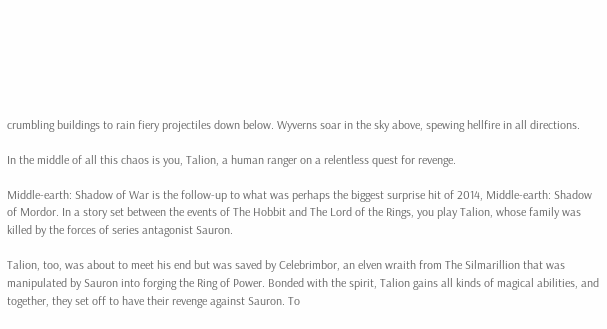crumbling buildings to rain fiery projectiles down below. Wyverns soar in the sky above, spewing hellfire in all directions.

In the middle of all this chaos is you, Talion, a human ranger on a relentless quest for revenge.

Middle-earth: Shadow of War is the follow-up to what was perhaps the biggest surprise hit of 2014, Middle-earth: Shadow of Mordor. In a story set between the events of The Hobbit and The Lord of the Rings, you play Talion, whose family was killed by the forces of series antagonist Sauron.

Talion, too, was about to meet his end but was saved by Celebrimbor, an elven wraith from The Silmarillion that was manipulated by Sauron into forging the Ring of Power. Bonded with the spirit, Talion gains all kinds of magical abilities, and together, they set off to have their revenge against Sauron. To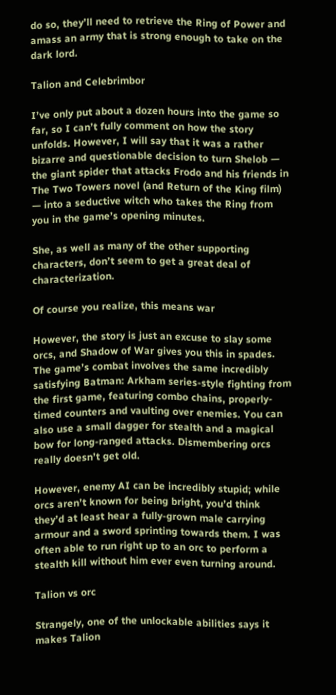do so, they’ll need to retrieve the Ring of Power and amass an army that is strong enough to take on the dark lord.

Talion and Celebrimbor

I’ve only put about a dozen hours into the game so far, so I can’t fully comment on how the story unfolds. However, I will say that it was a rather bizarre and questionable decision to turn Shelob — the giant spider that attacks Frodo and his friends in The Two Towers novel (and Return of the King film) — into a seductive witch who takes the Ring from you in the game’s opening minutes.

She, as well as many of the other supporting characters, don’t seem to get a great deal of characterization.

Of course you realize, this means war

However, the story is just an excuse to slay some orcs, and Shadow of War gives you this in spades. The game’s combat involves the same incredibly satisfying Batman: Arkham series-style fighting from the first game, featuring combo chains, properly-timed counters and vaulting over enemies. You can also use a small dagger for stealth and a magical bow for long-ranged attacks. Dismembering orcs really doesn’t get old.

However, enemy AI can be incredibly stupid; while orcs aren’t known for being bright, you’d think they’d at least hear a fully-grown male carrying armour and a sword sprinting towards them. I was often able to run right up to an orc to perform a stealth kill without him ever even turning around.

Talion vs orc

Strangely, one of the unlockable abilities says it makes Talion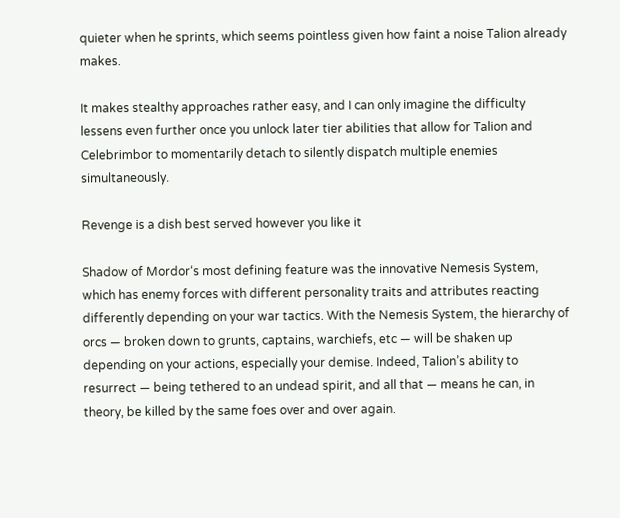quieter when he sprints, which seems pointless given how faint a noise Talion already makes.

It makes stealthy approaches rather easy, and I can only imagine the difficulty lessens even further once you unlock later tier abilities that allow for Talion and Celebrimbor to momentarily detach to silently dispatch multiple enemies simultaneously.

Revenge is a dish best served however you like it

Shadow of Mordor‘s most defining feature was the innovative Nemesis System, which has enemy forces with different personality traits and attributes reacting differently depending on your war tactics. With the Nemesis System, the hierarchy of orcs — broken down to grunts, captains, warchiefs, etc — will be shaken up depending on your actions, especially your demise. Indeed, Talion’s ability to resurrect — being tethered to an undead spirit, and all that — means he can, in theory, be killed by the same foes over and over again.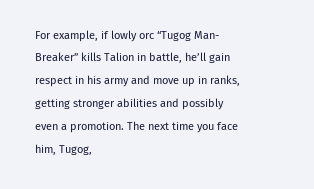For example, if lowly orc “Tugog Man-Breaker” kills Talion in battle, he’ll gain respect in his army and move up in ranks, getting stronger abilities and possibly even a promotion. The next time you face him, Tugog,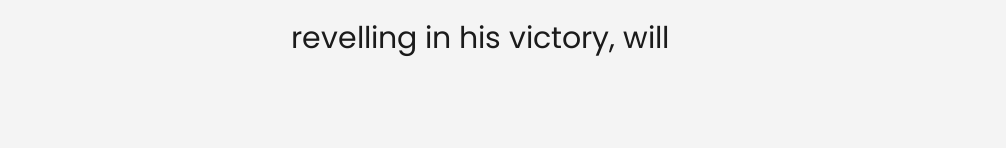revelling in his victory, will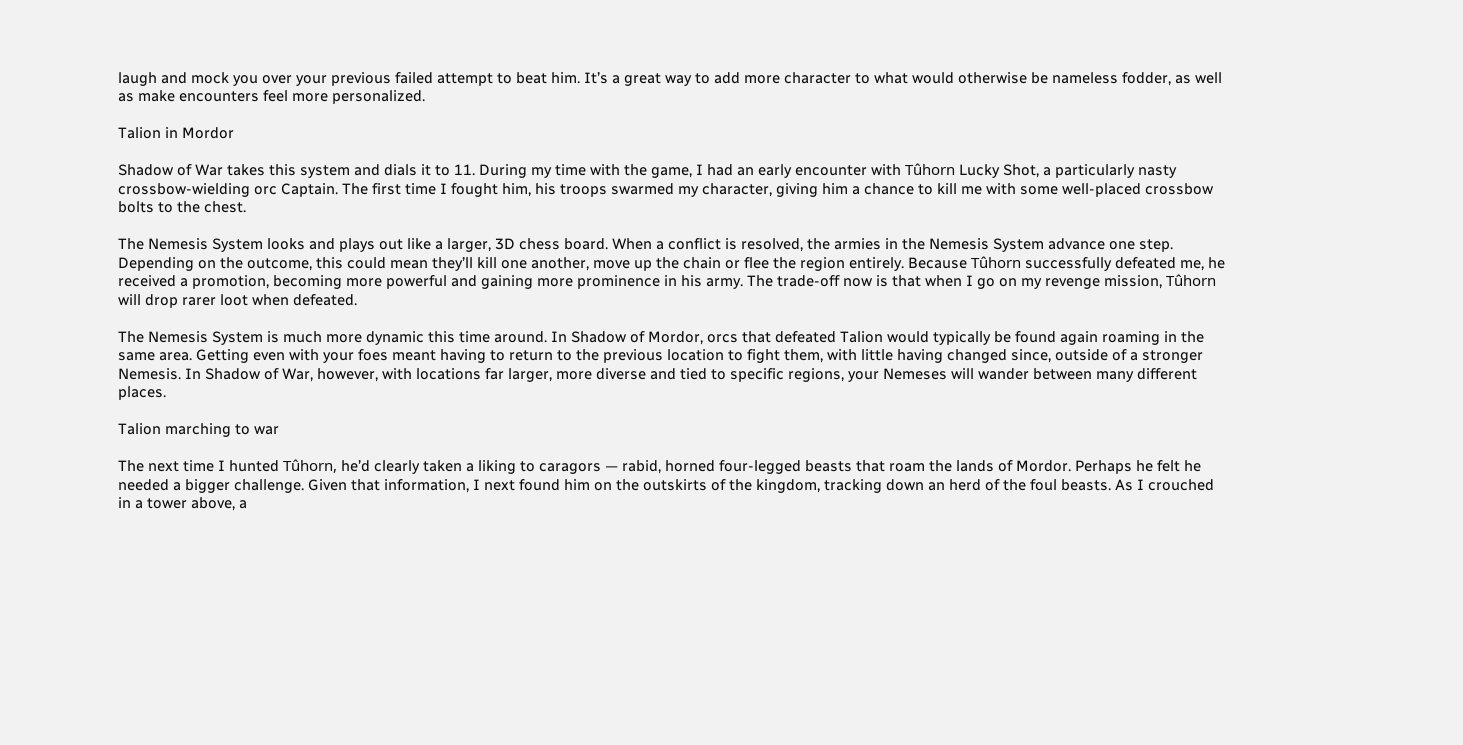laugh and mock you over your previous failed attempt to beat him. It’s a great way to add more character to what would otherwise be nameless fodder, as well as make encounters feel more personalized.

Talion in Mordor

Shadow of War takes this system and dials it to 11. During my time with the game, I had an early encounter with Tûhorn Lucky Shot, a particularly nasty crossbow-wielding orc Captain. The first time I fought him, his troops swarmed my character, giving him a chance to kill me with some well-placed crossbow bolts to the chest.

The Nemesis System looks and plays out like a larger, 3D chess board. When a conflict is resolved, the armies in the Nemesis System advance one step. Depending on the outcome, this could mean they’ll kill one another, move up the chain or flee the region entirely. Because Tûhorn successfully defeated me, he received a promotion, becoming more powerful and gaining more prominence in his army. The trade-off now is that when I go on my revenge mission, Tûhorn will drop rarer loot when defeated.

The Nemesis System is much more dynamic this time around. In Shadow of Mordor, orcs that defeated Talion would typically be found again roaming in the same area. Getting even with your foes meant having to return to the previous location to fight them, with little having changed since, outside of a stronger Nemesis. In Shadow of War, however, with locations far larger, more diverse and tied to specific regions, your Nemeses will wander between many different places.

Talion marching to war

The next time I hunted Tûhorn, he’d clearly taken a liking to caragors — rabid, horned four-legged beasts that roam the lands of Mordor. Perhaps he felt he needed a bigger challenge. Given that information, I next found him on the outskirts of the kingdom, tracking down an herd of the foul beasts. As I crouched in a tower above, a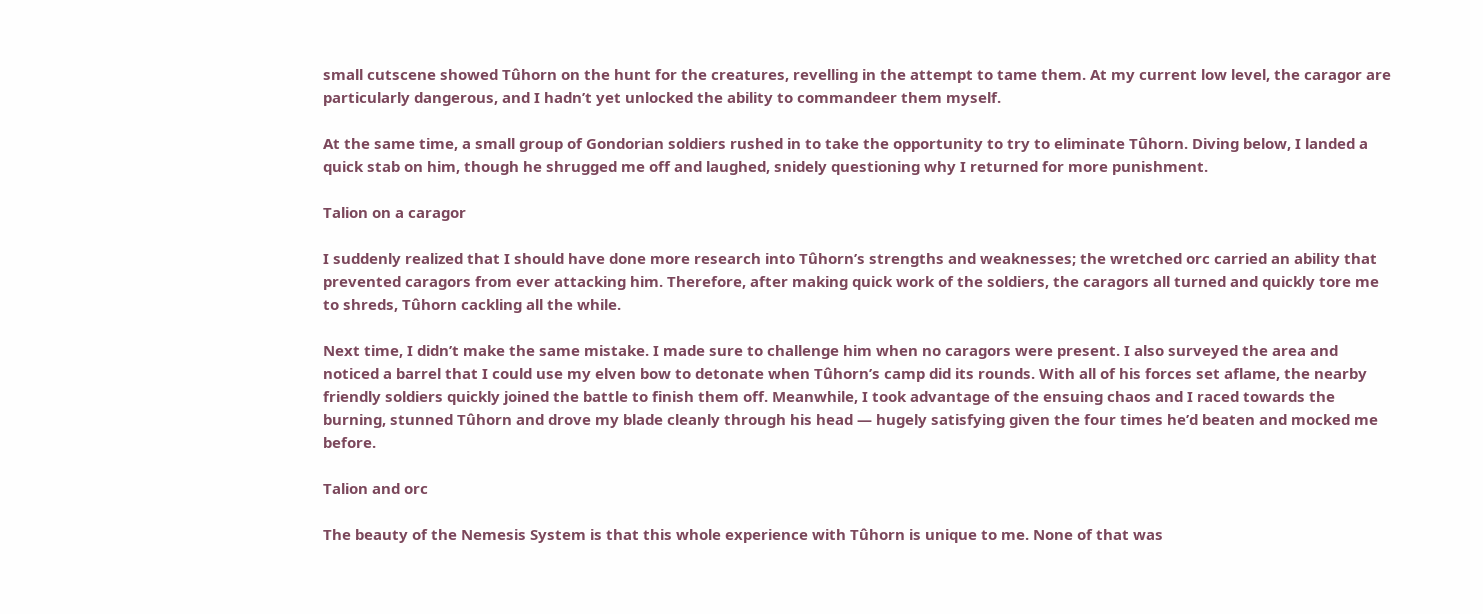small cutscene showed Tûhorn on the hunt for the creatures, revelling in the attempt to tame them. At my current low level, the caragor are particularly dangerous, and I hadn’t yet unlocked the ability to commandeer them myself.

At the same time, a small group of Gondorian soldiers rushed in to take the opportunity to try to eliminate Tûhorn. Diving below, I landed a quick stab on him, though he shrugged me off and laughed, snidely questioning why I returned for more punishment.

Talion on a caragor

I suddenly realized that I should have done more research into Tûhorn’s strengths and weaknesses; the wretched orc carried an ability that prevented caragors from ever attacking him. Therefore, after making quick work of the soldiers, the caragors all turned and quickly tore me to shreds, Tûhorn cackling all the while.

Next time, I didn’t make the same mistake. I made sure to challenge him when no caragors were present. I also surveyed the area and noticed a barrel that I could use my elven bow to detonate when Tûhorn’s camp did its rounds. With all of his forces set aflame, the nearby friendly soldiers quickly joined the battle to finish them off. Meanwhile, I took advantage of the ensuing chaos and I raced towards the burning, stunned Tûhorn and drove my blade cleanly through his head — hugely satisfying given the four times he’d beaten and mocked me before.

Talion and orc

The beauty of the Nemesis System is that this whole experience with Tûhorn is unique to me. None of that was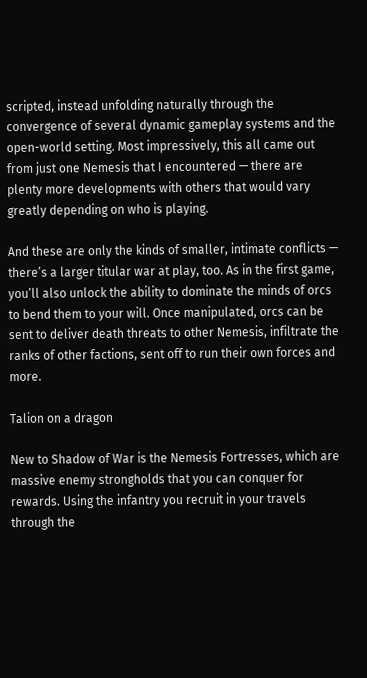scripted, instead unfolding naturally through the convergence of several dynamic gameplay systems and the open-world setting. Most impressively, this all came out from just one Nemesis that I encountered — there are plenty more developments with others that would vary greatly depending on who is playing.

And these are only the kinds of smaller, intimate conflicts — there’s a larger titular war at play, too. As in the first game, you’ll also unlock the ability to dominate the minds of orcs to bend them to your will. Once manipulated, orcs can be sent to deliver death threats to other Nemesis, infiltrate the ranks of other factions, sent off to run their own forces and more.

Talion on a dragon

New to Shadow of War is the Nemesis Fortresses, which are massive enemy strongholds that you can conquer for rewards. Using the infantry you recruit in your travels through the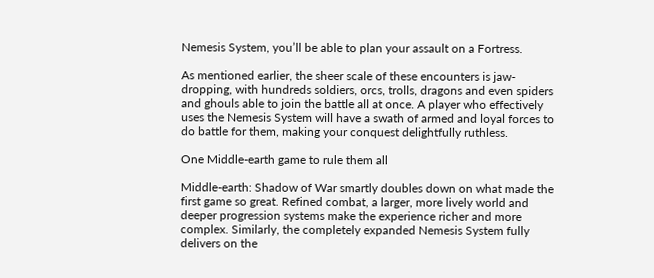Nemesis System, you’ll be able to plan your assault on a Fortress.

As mentioned earlier, the sheer scale of these encounters is jaw-dropping, with hundreds soldiers, orcs, trolls, dragons and even spiders and ghouls able to join the battle all at once. A player who effectively uses the Nemesis System will have a swath of armed and loyal forces to do battle for them, making your conquest delightfully ruthless.

One Middle-earth game to rule them all

Middle-earth: Shadow of War smartly doubles down on what made the first game so great. Refined combat, a larger, more lively world and deeper progression systems make the experience richer and more complex. Similarly, the completely expanded Nemesis System fully delivers on the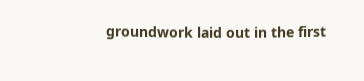groundwork laid out in the first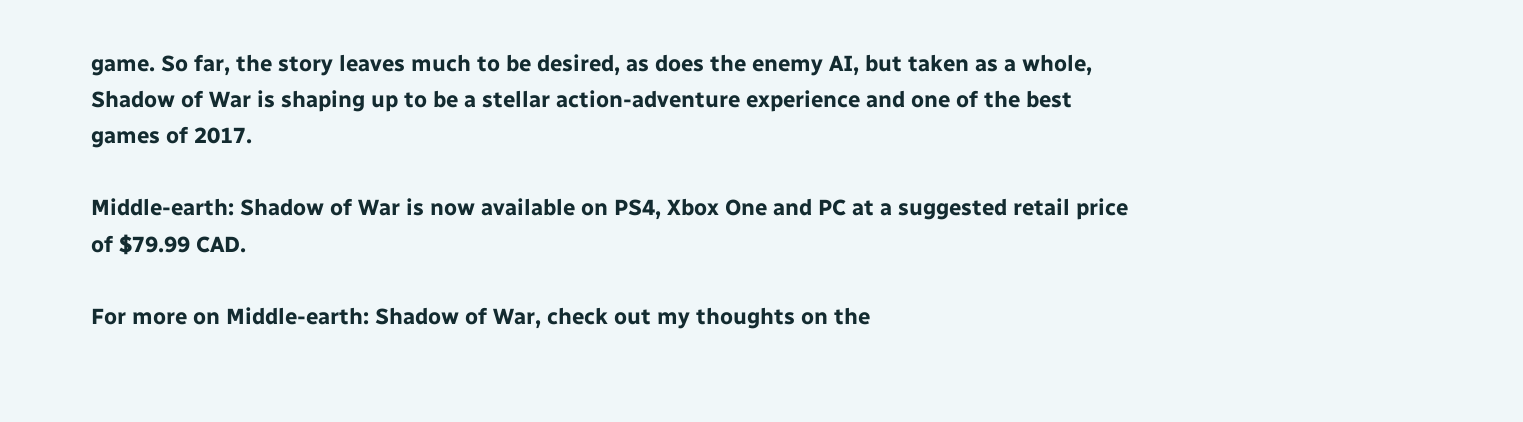game. So far, the story leaves much to be desired, as does the enemy AI, but taken as a whole, Shadow of War is shaping up to be a stellar action-adventure experience and one of the best games of 2017.

Middle-earth: Shadow of War is now available on PS4, Xbox One and PC at a suggested retail price of $79.99 CAD.

For more on Middle-earth: Shadow of War, check out my thoughts on the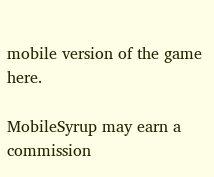mobile version of the game here.

MobileSyrup may earn a commission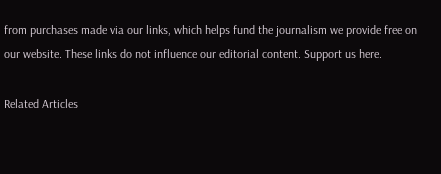from purchases made via our links, which helps fund the journalism we provide free on our website. These links do not influence our editorial content. Support us here.

Related Articles